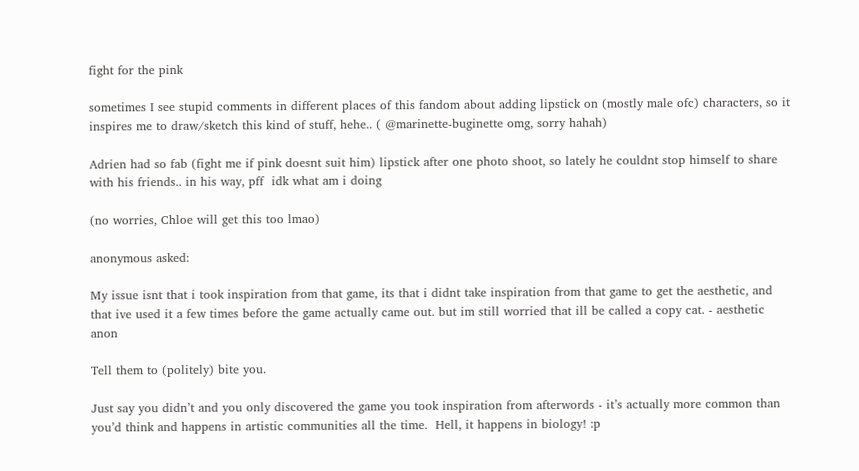fight for the pink

sometimes I see stupid comments in different places of this fandom about adding lipstick on (mostly male ofc) characters, so it inspires me to draw/sketch this kind of stuff, hehe.. ( @marinette-buginette omg, sorry hahah)

Adrien had so fab (fight me if pink doesnt suit him) lipstick after one photo shoot, so lately he couldnt stop himself to share with his friends.. in his way, pff  idk what am i doing

(no worries, Chloe will get this too lmao)

anonymous asked:

My issue isnt that i took inspiration from that game, its that i didnt take inspiration from that game to get the aesthetic, and that ive used it a few times before the game actually came out. but im still worried that ill be called a copy cat. - aesthetic anon

Tell them to (politely) bite you.

Just say you didn’t and you only discovered the game you took inspiration from afterwords - it’s actually more common than you’d think and happens in artistic communities all the time.  Hell, it happens in biology! :p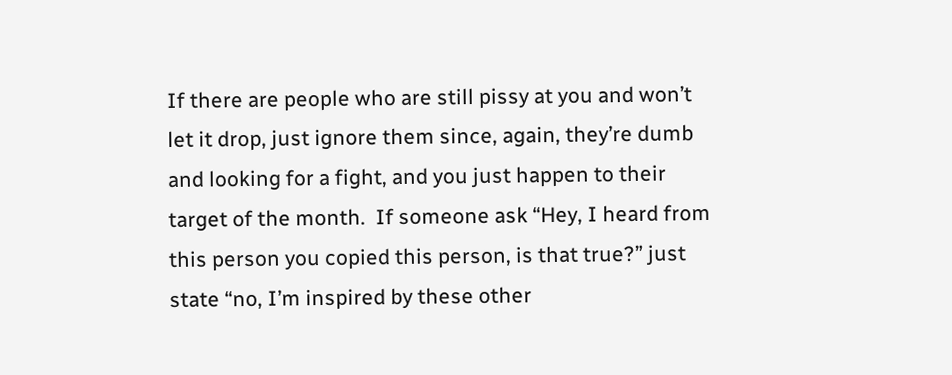If there are people who are still pissy at you and won’t let it drop, just ignore them since, again, they’re dumb and looking for a fight, and you just happen to their target of the month.  If someone ask “Hey, I heard from this person you copied this person, is that true?” just state “no, I’m inspired by these other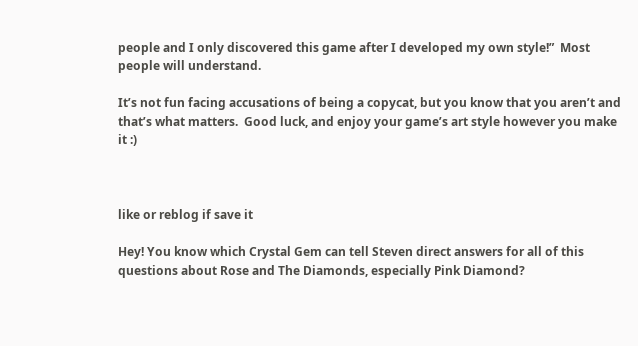people and I only discovered this game after I developed my own style!”  Most people will understand.

It’s not fun facing accusations of being a copycat, but you know that you aren’t and that’s what matters.  Good luck, and enjoy your game’s art style however you make it :)



like or reblog if save it

Hey! You know which Crystal Gem can tell Steven direct answers for all of this questions about Rose and The Diamonds, especially Pink Diamond?